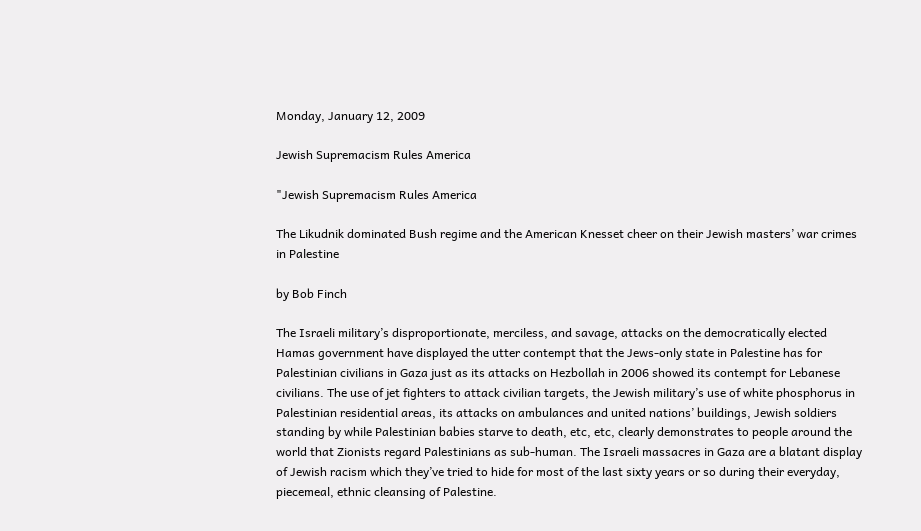Monday, January 12, 2009

Jewish Supremacism Rules America

"Jewish Supremacism Rules America

The Likudnik dominated Bush regime and the American Knesset cheer on their Jewish masters’ war crimes in Palestine

by Bob Finch

The Israeli military’s disproportionate, merciless, and savage, attacks on the democratically elected Hamas government have displayed the utter contempt that the Jews-only state in Palestine has for Palestinian civilians in Gaza just as its attacks on Hezbollah in 2006 showed its contempt for Lebanese civilians. The use of jet fighters to attack civilian targets, the Jewish military’s use of white phosphorus in Palestinian residential areas, its attacks on ambulances and united nations’ buildings, Jewish soldiers standing by while Palestinian babies starve to death, etc, etc, clearly demonstrates to people around the world that Zionists regard Palestinians as sub-human. The Israeli massacres in Gaza are a blatant display of Jewish racism which they’ve tried to hide for most of the last sixty years or so during their everyday, piecemeal, ethnic cleansing of Palestine.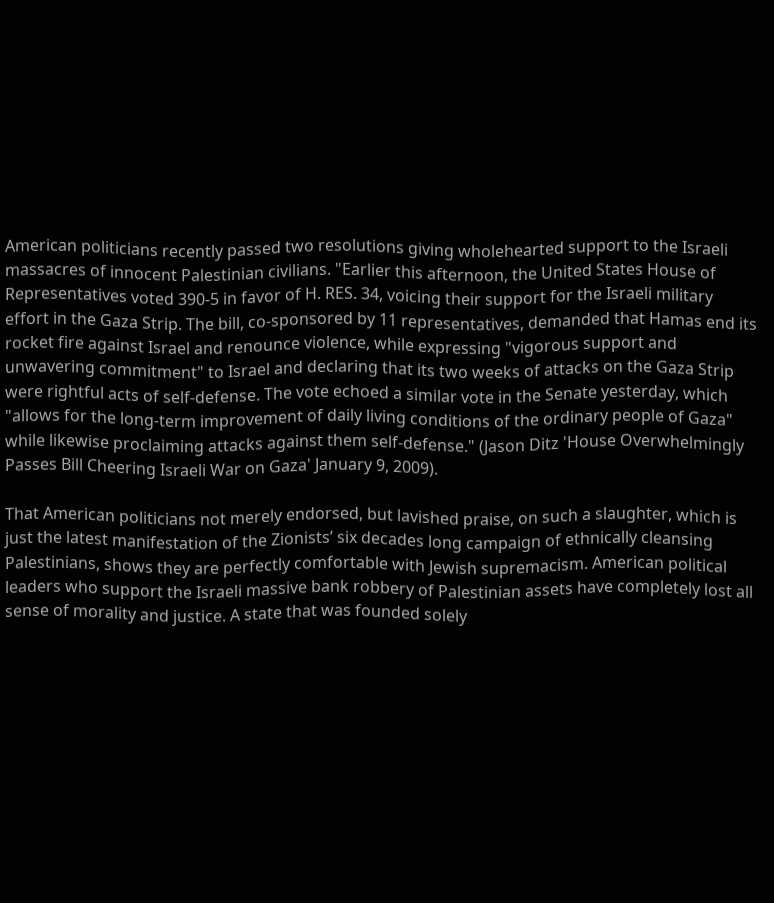American politicians recently passed two resolutions giving wholehearted support to the Israeli massacres of innocent Palestinian civilians. "Earlier this afternoon, the United States House of Representatives voted 390-5 in favor of H. RES. 34, voicing their support for the Israeli military effort in the Gaza Strip. The bill, co-sponsored by 11 representatives, demanded that Hamas end its rocket fire against Israel and renounce violence, while expressing "vigorous support and unwavering commitment" to Israel and declaring that its two weeks of attacks on the Gaza Strip were rightful acts of self-defense. The vote echoed a similar vote in the Senate yesterday, which "allows for the long-term improvement of daily living conditions of the ordinary people of Gaza" while likewise proclaiming attacks against them self-defense." (Jason Ditz 'House Overwhelmingly Passes Bill Cheering Israeli War on Gaza' January 9, 2009).

That American politicians not merely endorsed, but lavished praise, on such a slaughter, which is just the latest manifestation of the Zionists’ six decades long campaign of ethnically cleansing Palestinians, shows they are perfectly comfortable with Jewish supremacism. American political leaders who support the Israeli massive bank robbery of Palestinian assets have completely lost all sense of morality and justice. A state that was founded solely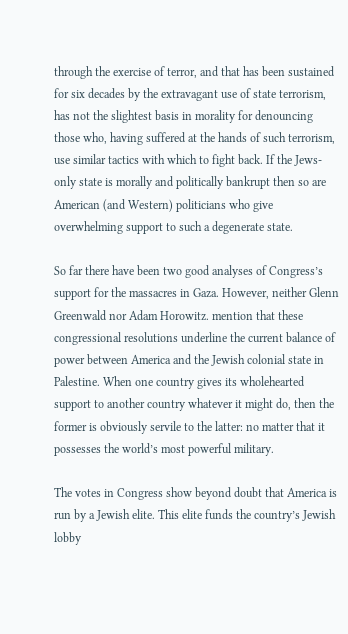through the exercise of terror, and that has been sustained for six decades by the extravagant use of state terrorism, has not the slightest basis in morality for denouncing those who, having suffered at the hands of such terrorism, use similar tactics with which to fight back. If the Jews-only state is morally and politically bankrupt then so are American (and Western) politicians who give overwhelming support to such a degenerate state.

So far there have been two good analyses of Congress’s support for the massacres in Gaza. However, neither Glenn Greenwald nor Adam Horowitz. mention that these congressional resolutions underline the current balance of power between America and the Jewish colonial state in Palestine. When one country gives its wholehearted support to another country whatever it might do, then the former is obviously servile to the latter: no matter that it possesses the world’s most powerful military.

The votes in Congress show beyond doubt that America is run by a Jewish elite. This elite funds the country’s Jewish lobby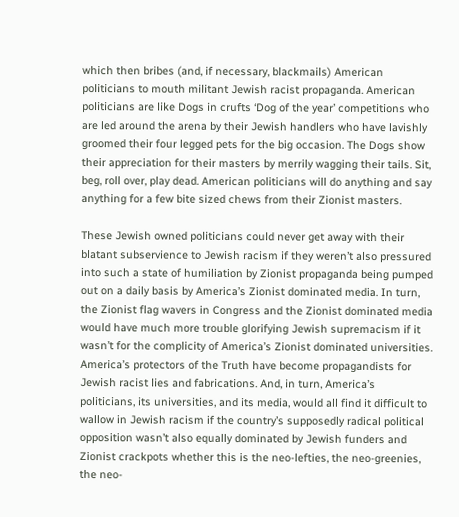which then bribes (and, if necessary, blackmails) American politicians to mouth militant Jewish racist propaganda. American politicians are like Dogs in crufts ‘Dog of the year’ competitions who are led around the arena by their Jewish handlers who have lavishly groomed their four legged pets for the big occasion. The Dogs show their appreciation for their masters by merrily wagging their tails. Sit, beg, roll over, play dead. American politicians will do anything and say anything for a few bite sized chews from their Zionist masters.

These Jewish owned politicians could never get away with their blatant subservience to Jewish racism if they weren’t also pressured into such a state of humiliation by Zionist propaganda being pumped out on a daily basis by America’s Zionist dominated media. In turn, the Zionist flag wavers in Congress and the Zionist dominated media would have much more trouble glorifying Jewish supremacism if it wasn’t for the complicity of America’s Zionist dominated universities. America’s protectors of the Truth have become propagandists for Jewish racist lies and fabrications. And, in turn, America’s politicians, its universities, and its media, would all find it difficult to wallow in Jewish racism if the country’s supposedly radical political opposition wasn’t also equally dominated by Jewish funders and Zionist crackpots whether this is the neo-lefties, the neo-greenies, the neo-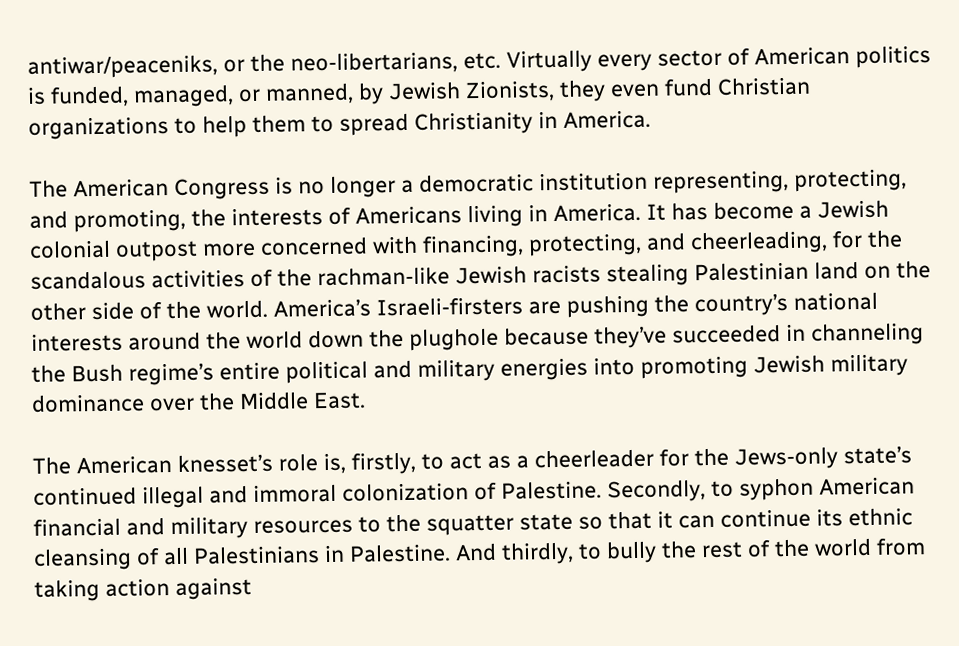antiwar/peaceniks, or the neo-libertarians, etc. Virtually every sector of American politics is funded, managed, or manned, by Jewish Zionists, they even fund Christian organizations to help them to spread Christianity in America.

The American Congress is no longer a democratic institution representing, protecting, and promoting, the interests of Americans living in America. It has become a Jewish colonial outpost more concerned with financing, protecting, and cheerleading, for the scandalous activities of the rachman-like Jewish racists stealing Palestinian land on the other side of the world. America’s Israeli-firsters are pushing the country’s national interests around the world down the plughole because they’ve succeeded in channeling the Bush regime’s entire political and military energies into promoting Jewish military dominance over the Middle East.

The American knesset’s role is, firstly, to act as a cheerleader for the Jews-only state’s continued illegal and immoral colonization of Palestine. Secondly, to syphon American financial and military resources to the squatter state so that it can continue its ethnic cleansing of all Palestinians in Palestine. And thirdly, to bully the rest of the world from taking action against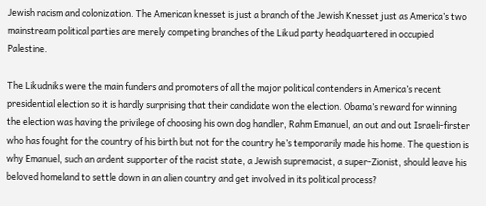Jewish racism and colonization. The American knesset is just a branch of the Jewish Knesset just as America’s two mainstream political parties are merely competing branches of the Likud party headquartered in occupied Palestine.

The Likudniks were the main funders and promoters of all the major political contenders in America’s recent presidential election so it is hardly surprising that their candidate won the election. Obama’s reward for winning the election was having the privilege of choosing his own dog handler, Rahm Emanuel, an out and out Israeli-firster who has fought for the country of his birth but not for the country he’s temporarily made his home. The question is why Emanuel, such an ardent supporter of the racist state, a Jewish supremacist, a super-Zionist, should leave his beloved homeland to settle down in an alien country and get involved in its political process?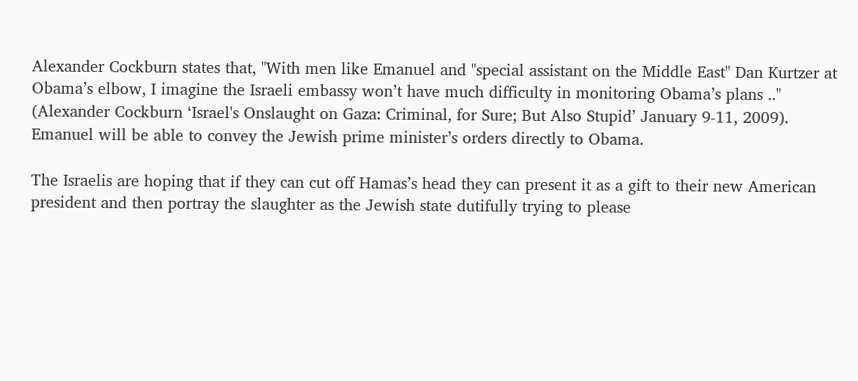Alexander Cockburn states that, "With men like Emanuel and "special assistant on the Middle East" Dan Kurtzer at Obama’s elbow, I imagine the Israeli embassy won’t have much difficulty in monitoring Obama’s plans .." (Alexander Cockburn ‘Israel's Onslaught on Gaza: Criminal, for Sure; But Also Stupid’ January 9-11, 2009). Emanuel will be able to convey the Jewish prime minister’s orders directly to Obama.

The Israelis are hoping that if they can cut off Hamas’s head they can present it as a gift to their new American president and then portray the slaughter as the Jewish state dutifully trying to please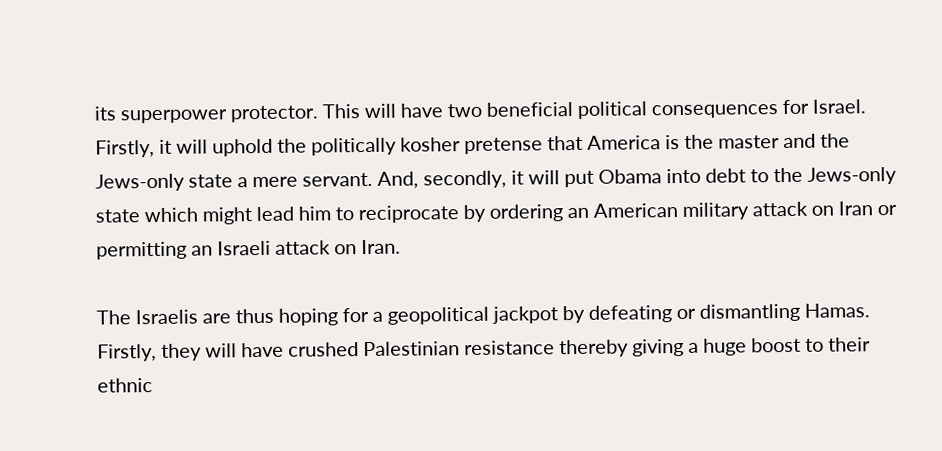its superpower protector. This will have two beneficial political consequences for Israel. Firstly, it will uphold the politically kosher pretense that America is the master and the Jews-only state a mere servant. And, secondly, it will put Obama into debt to the Jews-only state which might lead him to reciprocate by ordering an American military attack on Iran or permitting an Israeli attack on Iran.

The Israelis are thus hoping for a geopolitical jackpot by defeating or dismantling Hamas. Firstly, they will have crushed Palestinian resistance thereby giving a huge boost to their ethnic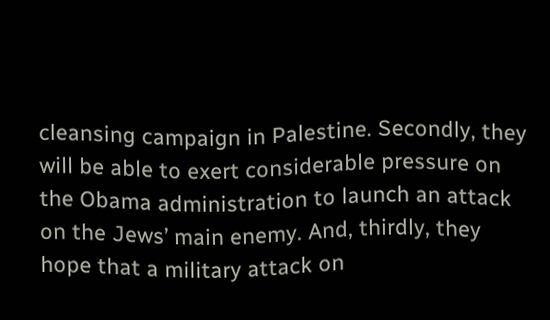cleansing campaign in Palestine. Secondly, they will be able to exert considerable pressure on the Obama administration to launch an attack on the Jews’ main enemy. And, thirdly, they hope that a military attack on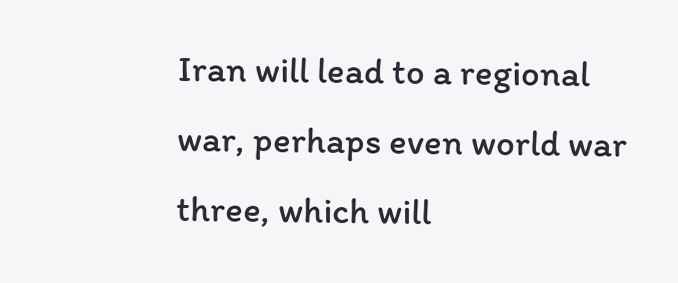Iran will lead to a regional war, perhaps even world war three, which will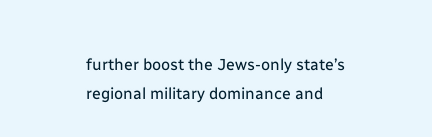further boost the Jews-only state’s regional military dominance and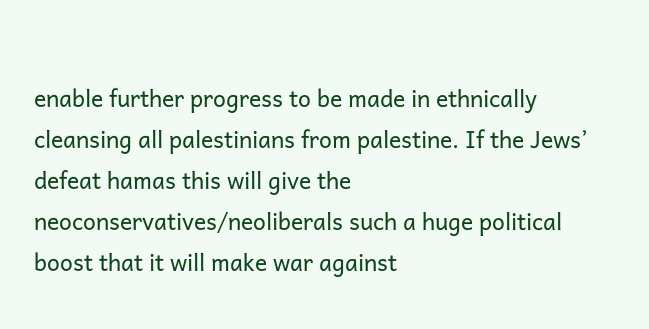enable further progress to be made in ethnically cleansing all palestinians from palestine. If the Jews’ defeat hamas this will give the neoconservatives/neoliberals such a huge political boost that it will make war against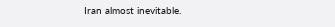Iran almost inevitable.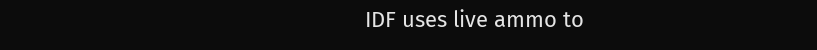IDF uses live ammo to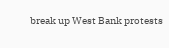break up West Bank protests